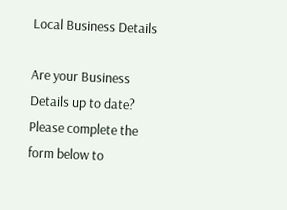Local Business Details

Are your Business Details up to date? Please complete the form below to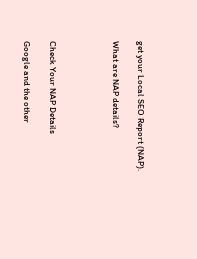get your Local SEO Report (NAP).

What are NAP details?




Check Your NAP Details

Google and the other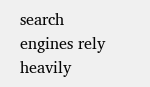search engines rely heavily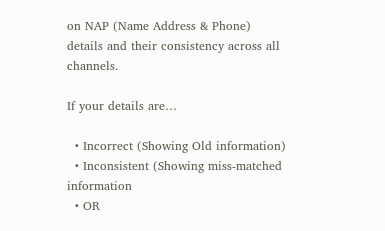on NAP (Name Address & Phone) details and their consistency across all channels.

If your details are…

  • Incorrect (Showing Old information)
  • Inconsistent (Showing miss-matched information
  • OR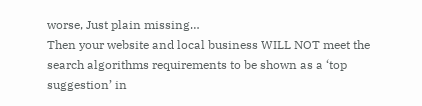worse, Just plain missing…
Then your website and local business WILL NOT meet the search algorithms requirements to be shown as a ‘top suggestion’ in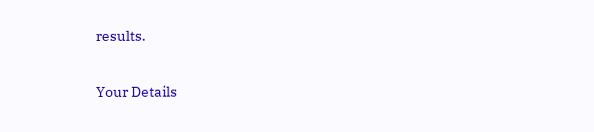results.

Your Details